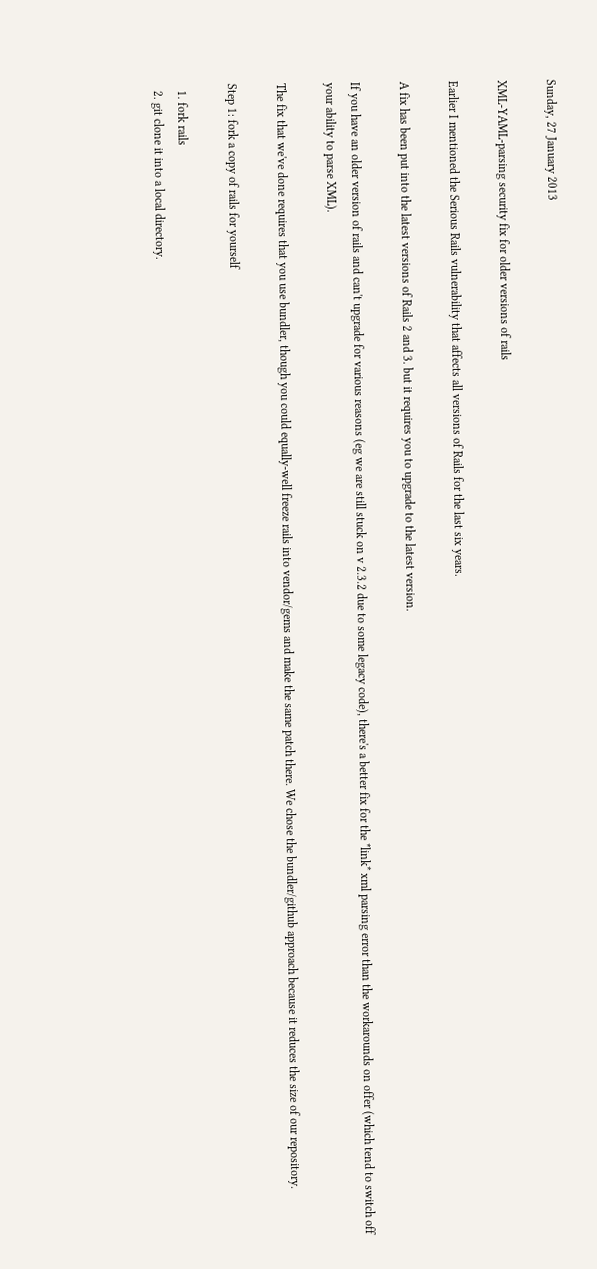Sunday, 27 January 2013

XML-YAML-parsing security fix for older versions of rails

Earlier I mentioned the Serious Rails vulnerability that affects all versions of Rails for the last six years.

A fix has been put into the latest versions of Rails 2 and 3. but it requires you to upgrade to the latest version.

If you have an older version of rails and can't upgrade for various reasons (eg we are still stuck on v 2.3.2 due to some legacy code), there's a better fix for the *link* xml parsing error than the workarounds on offer (which tend to switch off your ability to parse XML).

The fix that we've done requires that you use bundler, though you could equally-well freeze rails into vendor/gems and make the same patch there. We chose the bundler/github approach because it reduces the size of our repository.

Step 1: fork a copy of rails for yourself

  1. fork rails
  2. git clone it into a local directory.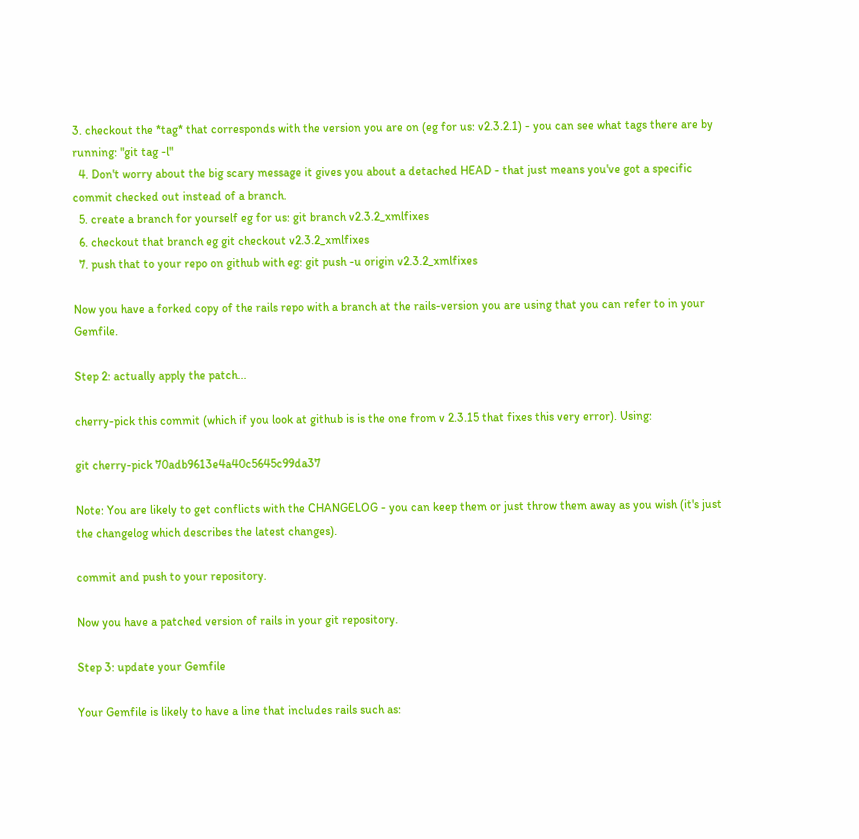3. checkout the *tag* that corresponds with the version you are on (eg for us: v2.3.2.1) - you can see what tags there are by running: "git tag -l"
  4. Don't worry about the big scary message it gives you about a detached HEAD - that just means you've got a specific commit checked out instead of a branch.
  5. create a branch for yourself eg for us: git branch v2.3.2_xmlfixes
  6. checkout that branch eg git checkout v2.3.2_xmlfixes
  7. push that to your repo on github with eg: git push -u origin v2.3.2_xmlfixes

Now you have a forked copy of the rails repo with a branch at the rails-version you are using that you can refer to in your Gemfile.

Step 2: actually apply the patch...

cherry-pick this commit (which if you look at github is is the one from v 2.3.15 that fixes this very error). Using:

git cherry-pick 70adb9613e4a40c5645c99da37

Note: You are likely to get conflicts with the CHANGELOG - you can keep them or just throw them away as you wish (it's just the changelog which describes the latest changes).

commit and push to your repository.

Now you have a patched version of rails in your git repository.

Step 3: update your Gemfile

Your Gemfile is likely to have a line that includes rails such as: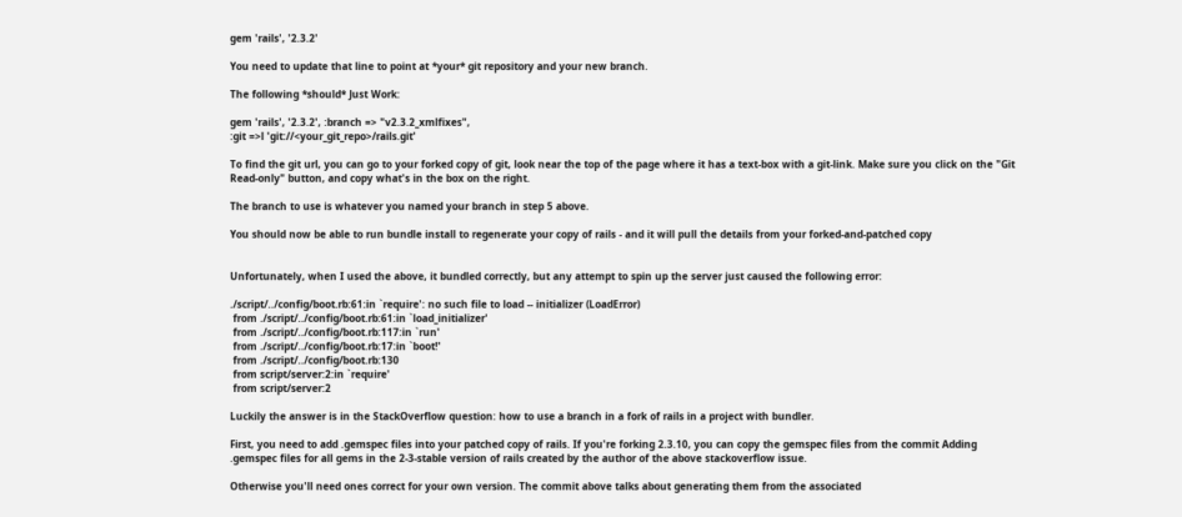gem 'rails', '2.3.2'

You need to update that line to point at *your* git repository and your new branch.

The following *should* Just Work:

gem 'rails', '2.3.2', :branch => "v2.3.2_xmlfixes",
:git =>l 'git://<your_git_repo>/rails.git'

To find the git url, you can go to your forked copy of git, look near the top of the page where it has a text-box with a git-link. Make sure you click on the "Git Read-only" button, and copy what's in the box on the right.

The branch to use is whatever you named your branch in step 5 above.

You should now be able to run bundle install to regenerate your copy of rails - and it will pull the details from your forked-and-patched copy


Unfortunately, when I used the above, it bundled correctly, but any attempt to spin up the server just caused the following error:

./script/../config/boot.rb:61:in `require': no such file to load -- initializer (LoadError)
 from ./script/../config/boot.rb:61:in `load_initializer'
 from ./script/../config/boot.rb:117:in `run'
 from ./script/../config/boot.rb:17:in `boot!'
 from ./script/../config/boot.rb:130
 from script/server:2:in `require'
 from script/server:2

Luckily the answer is in the StackOverflow question: how to use a branch in a fork of rails in a project with bundler.

First, you need to add .gemspec files into your patched copy of rails. If you're forking 2.3.10, you can copy the gemspec files from the commit Adding .gemspec files for all gems in the 2-3-stable version of rails created by the author of the above stackoverflow issue.

Otherwise you'll need ones correct for your own version. The commit above talks about generating them from the associated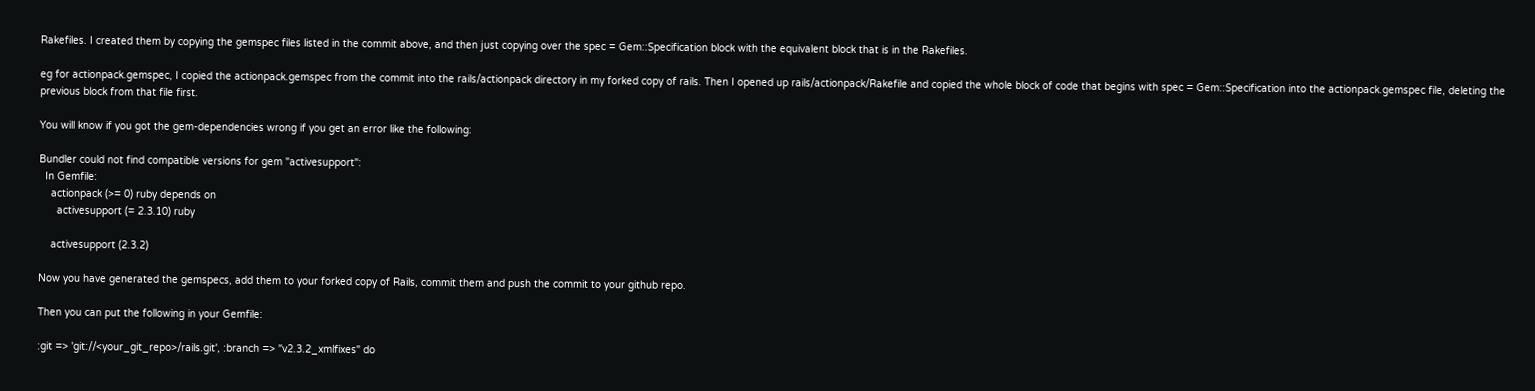Rakefiles. I created them by copying the gemspec files listed in the commit above, and then just copying over the spec = Gem::Specification block with the equivalent block that is in the Rakefiles.

eg for actionpack.gemspec, I copied the actionpack.gemspec from the commit into the rails/actionpack directory in my forked copy of rails. Then I opened up rails/actionpack/Rakefile and copied the whole block of code that begins with spec = Gem::Specification into the actionpack.gemspec file, deleting the previous block from that file first.

You will know if you got the gem-dependencies wrong if you get an error like the following:

Bundler could not find compatible versions for gem "activesupport":
  In Gemfile:
    actionpack (>= 0) ruby depends on
      activesupport (= 2.3.10) ruby

    activesupport (2.3.2)

Now you have generated the gemspecs, add them to your forked copy of Rails, commit them and push the commit to your github repo.

Then you can put the following in your Gemfile:

:git => 'git://<your_git_repo>/rails.git', :branch => "v2.3.2_xmlfixes" do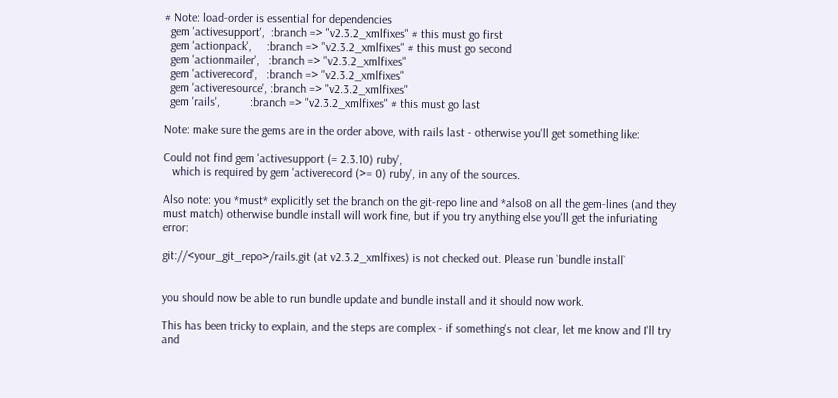# Note: load-order is essential for dependencies
  gem 'activesupport',  :branch => "v2.3.2_xmlfixes" # this must go first
  gem 'actionpack',     :branch => "v2.3.2_xmlfixes" # this must go second
  gem 'actionmailer',   :branch => "v2.3.2_xmlfixes"
  gem 'activerecord',   :branch => "v2.3.2_xmlfixes"
  gem 'activeresource', :branch => "v2.3.2_xmlfixes"
  gem 'rails',          :branch => "v2.3.2_xmlfixes" # this must go last

Note: make sure the gems are in the order above, with rails last - otherwise you'll get something like:

Could not find gem 'activesupport (= 2.3.10) ruby',
   which is required by gem 'activerecord (>= 0) ruby', in any of the sources.

Also note: you *must* explicitly set the branch on the git-repo line and *also8 on all the gem-lines (and they must match) otherwise bundle install will work fine, but if you try anything else you'll get the infuriating error:

git://<your_git_repo>/rails.git (at v2.3.2_xmlfixes) is not checked out. Please run `bundle install`


you should now be able to run bundle update and bundle install and it should now work.

This has been tricky to explain, and the steps are complex - if something's not clear, let me know and I'll try and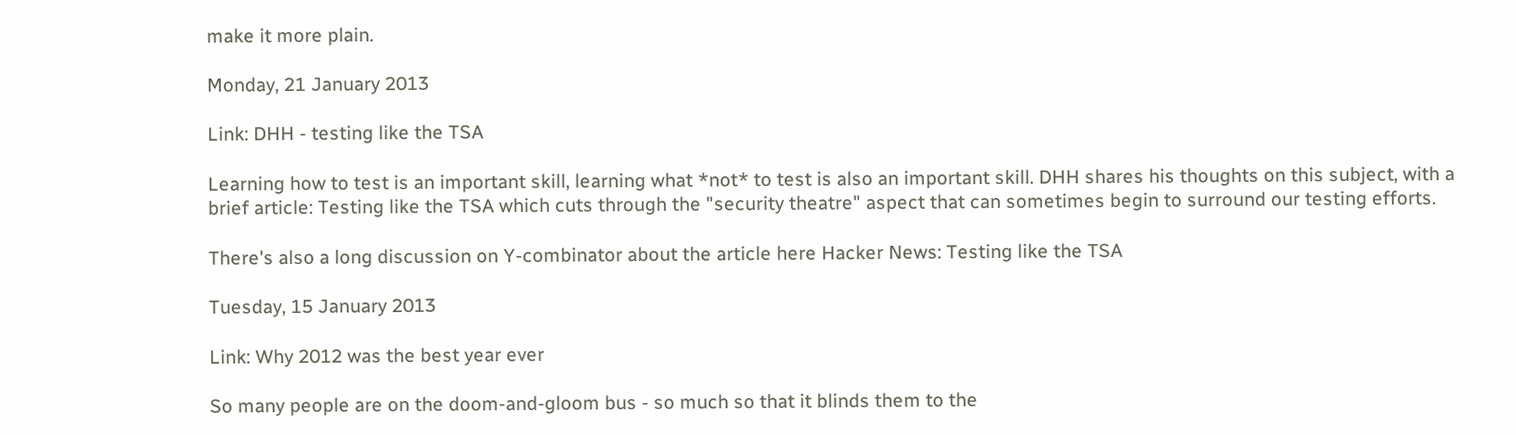make it more plain.

Monday, 21 January 2013

Link: DHH - testing like the TSA

Learning how to test is an important skill, learning what *not* to test is also an important skill. DHH shares his thoughts on this subject, with a brief article: Testing like the TSA which cuts through the "security theatre" aspect that can sometimes begin to surround our testing efforts.

There's also a long discussion on Y-combinator about the article here Hacker News: Testing like the TSA

Tuesday, 15 January 2013

Link: Why 2012 was the best year ever

So many people are on the doom-and-gloom bus - so much so that it blinds them to the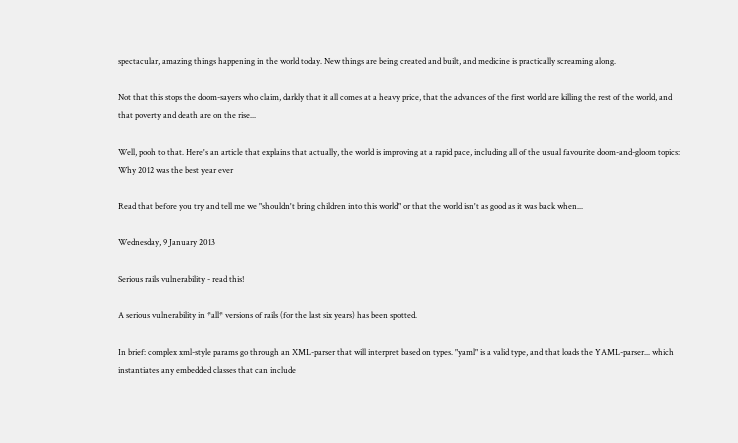spectacular, amazing things happening in the world today. New things are being created and built, and medicine is practically screaming along.

Not that this stops the doom-sayers who claim, darkly that it all comes at a heavy price, that the advances of the first world are killing the rest of the world, and that poverty and death are on the rise...

Well, pooh to that. Here's an article that explains that actually, the world is improving at a rapid pace, including all of the usual favourite doom-and-gloom topics: Why 2012 was the best year ever

Read that before you try and tell me we "shouldn't bring children into this world" or that the world isn't as good as it was back when...

Wednesday, 9 January 2013

Serious rails vulnerability - read this!

A serious vulnerability in *all* versions of rails (for the last six years) has been spotted.

In brief: complex xml-style params go through an XML-parser that will interpret based on types. "yaml" is a valid type, and that loads the YAML-parser... which instantiates any embedded classes that can include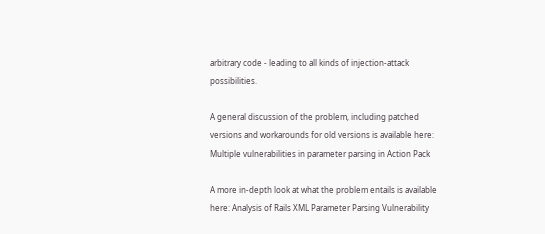arbitrary code - leading to all kinds of injection-attack possibilities.

A general discussion of the problem, including patched versions and workarounds for old versions is available here: Multiple vulnerabilities in parameter parsing in Action Pack

A more in-depth look at what the problem entails is available here: Analysis of Rails XML Parameter Parsing Vulnerability